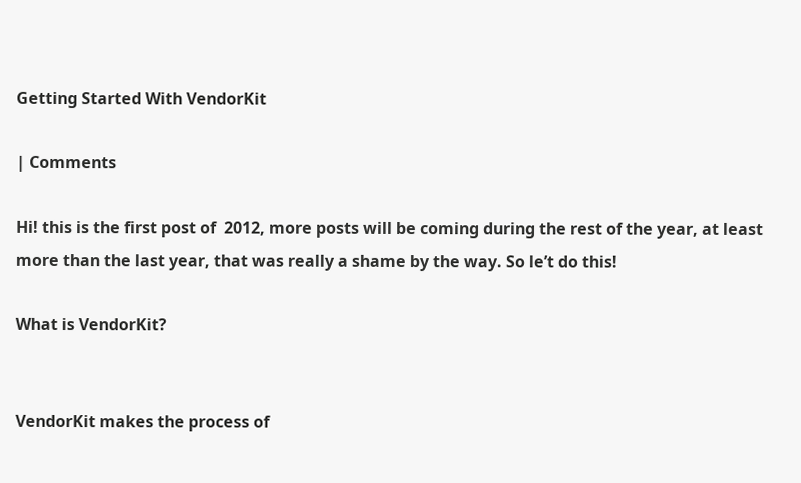Getting Started With VendorKit

| Comments

Hi! this is the first post of  2012, more posts will be coming during the rest of the year, at least more than the last year, that was really a shame by the way. So le’t do this!

What is VendorKit?


VendorKit makes the process of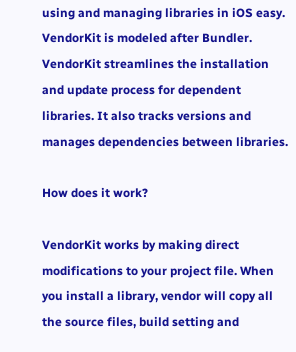using and managing libraries in iOS easy. VendorKit is modeled after Bundler. VendorKit streamlines the installation and update process for dependent libraries. It also tracks versions and manages dependencies between libraries.

How does it work?

VendorKit works by making direct modifications to your project file. When you install a library, vendor will copy all the source files, build setting and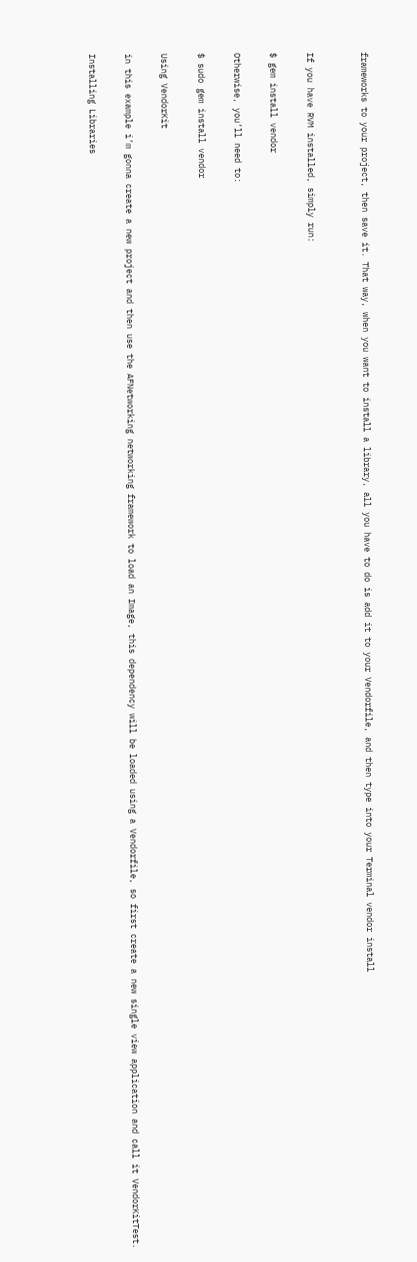frameworks to your project, then save it. That way, when you want to install a library, all you have to do is add it to your Vendorfile, and then type into your Terminal vendor install


If you have RVM installed, simply run:

$ gem install vendor

Otherwise, you’ll need to:

$ sudo gem install vendor

Using VendorKit

in this example i’m gonna create a new project and then use the AFNetworking networking framework to load an Image, this dependency will be loaded using a Vendorfile, so first create a new single view application and call it VendorKitTest.

Installing Libraries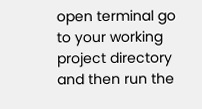open terminal go to your working project directory and then run the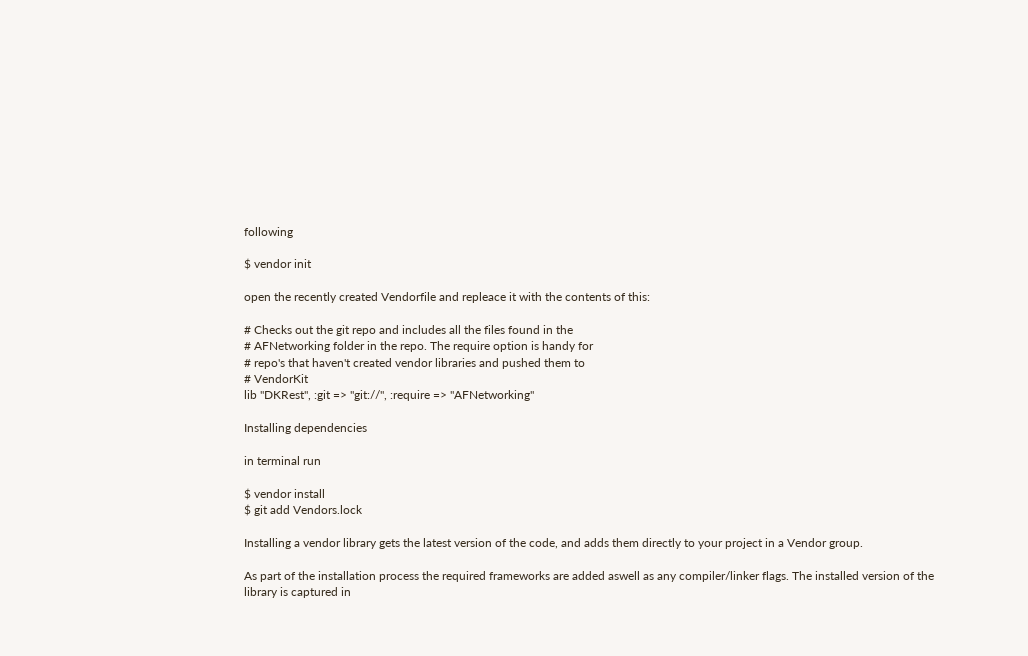following

$ vendor init

open the recently created Vendorfile and repleace it with the contents of this:

# Checks out the git repo and includes all the files found in the
# AFNetworking folder in the repo. The require option is handy for
# repo's that haven't created vendor libraries and pushed them to
# VendorKit
lib "DKRest", :git => "git://", :require => "AFNetworking"

Installing dependencies

in terminal run

$ vendor install
$ git add Vendors.lock

Installing a vendor library gets the latest version of the code, and adds them directly to your project in a Vendor group.

As part of the installation process the required frameworks are added aswell as any compiler/linker flags. The installed version of the library is captured in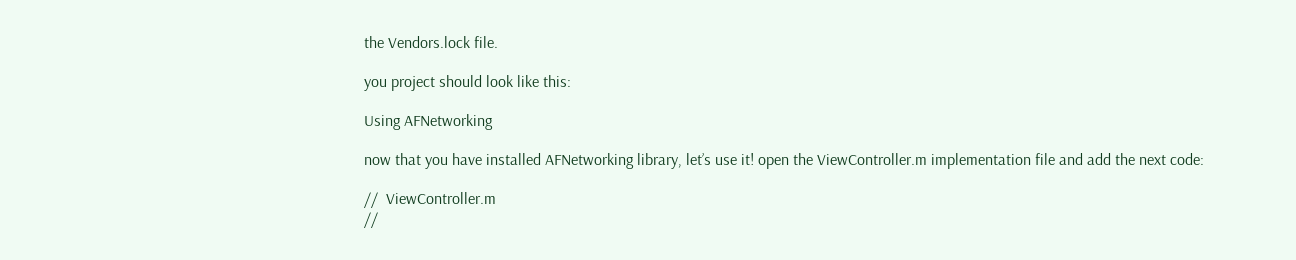the Vendors.lock file.

you project should look like this:

Using AFNetworking

now that you have installed AFNetworking library, let’s use it! open the ViewController.m implementation file and add the next code:

//  ViewController.m
//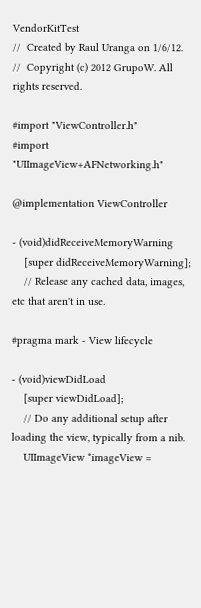VendorKitTest
//  Created by Raul Uranga on 1/6/12.
//  Copyright (c) 2012 GrupoW. All rights reserved.

#import "ViewController.h"
#import "UIImageView+AFNetworking.h"

@implementation ViewController

- (void)didReceiveMemoryWarning
    [super didReceiveMemoryWarning];
    // Release any cached data, images, etc that aren't in use.

#pragma mark - View lifecycle

- (void)viewDidLoad
    [super viewDidLoad];
    // Do any additional setup after loading the view, typically from a nib.
    UIImageView *imageView =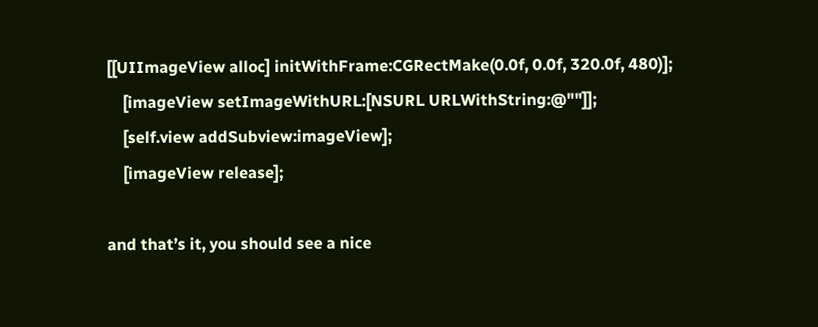[[UIImageView alloc] initWithFrame:CGRectMake(0.0f, 0.0f, 320.0f, 480)];
    [imageView setImageWithURL:[NSURL URLWithString:@""]];
    [self.view addSubview:imageView];
    [imageView release];

and that’s it, you should see a nice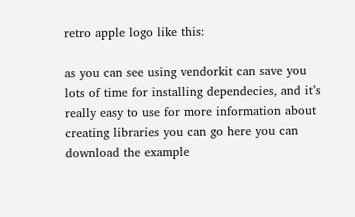retro apple logo like this:

as you can see using vendorkit can save you lots of time for installing dependecies, and it’s really easy to use for more information about creating libraries you can go here you can download the example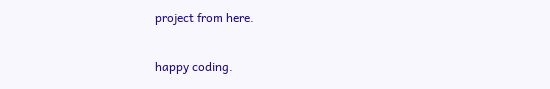project from here.

happy coding.